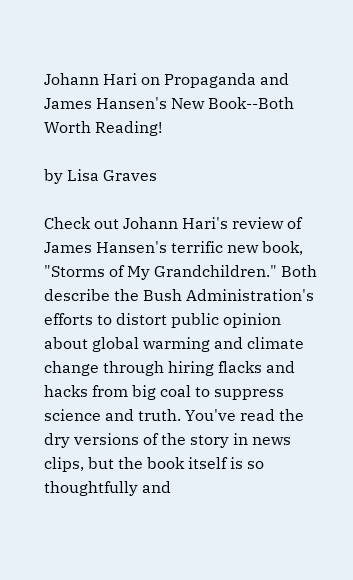Johann Hari on Propaganda and James Hansen's New Book--Both Worth Reading!

by Lisa Graves

Check out Johann Hari's review of James Hansen's terrific new book, "Storms of My Grandchildren." Both describe the Bush Administration's efforts to distort public opinion about global warming and climate change through hiring flacks and hacks from big coal to suppress science and truth. You've read the dry versions of the story in news clips, but the book itself is so thoughtfully and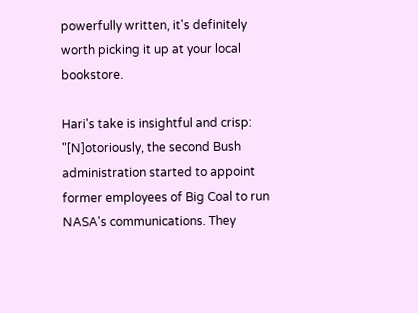powerfully written, it's definitely worth picking it up at your local bookstore.

Hari's take is insightful and crisp: "[N]otoriously, the second Bush administration started to appoint former employees of Big Coal to run NASA's communications. They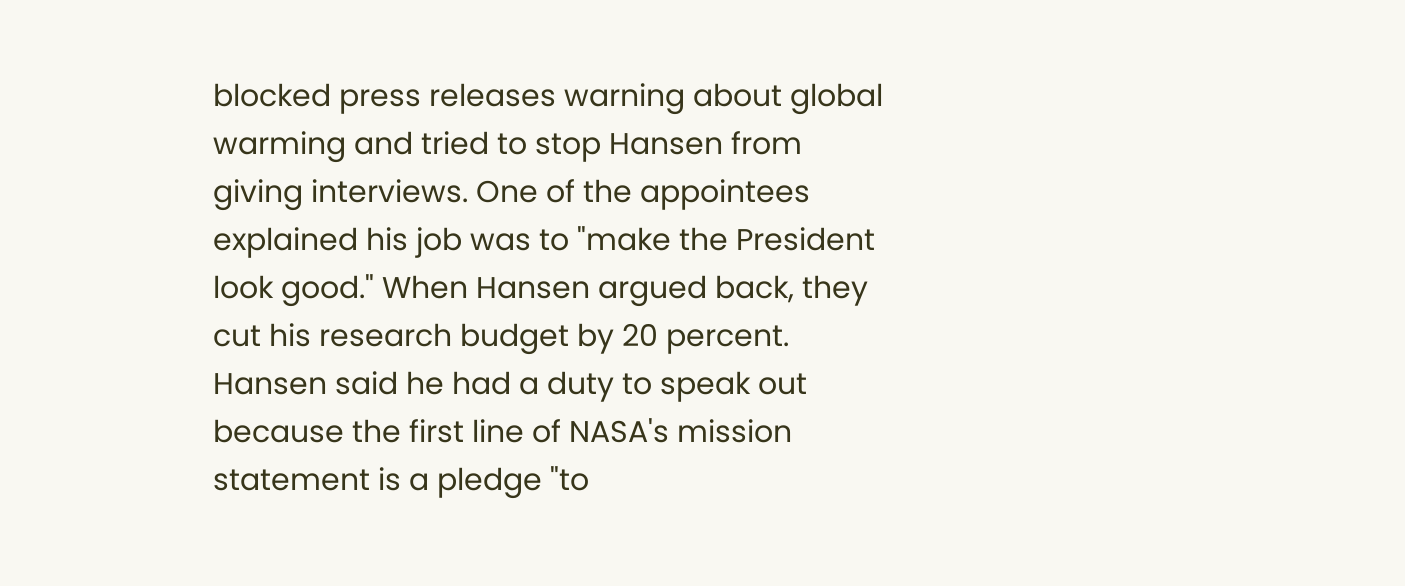blocked press releases warning about global warming and tried to stop Hansen from giving interviews. One of the appointees explained his job was to "make the President look good." When Hansen argued back, they cut his research budget by 20 percent. Hansen said he had a duty to speak out because the first line of NASA's mission statement is a pledge "to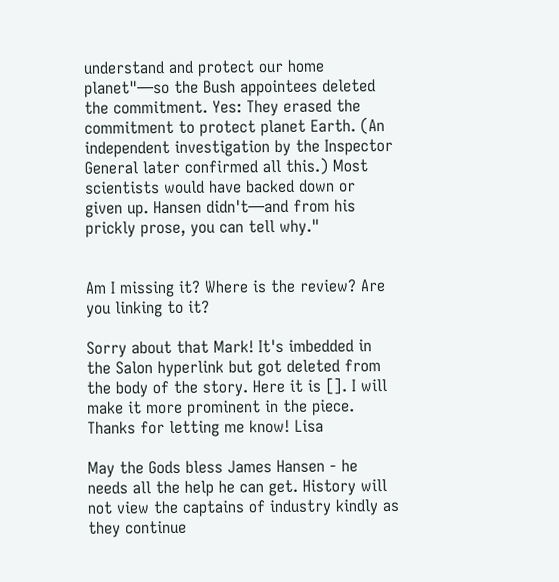understand and protect our home planet"—so the Bush appointees deleted the commitment. Yes: They erased the commitment to protect planet Earth. (An independent investigation by the Inspector General later confirmed all this.) Most scientists would have backed down or given up. Hansen didn't—and from his prickly prose, you can tell why."


Am I missing it? Where is the review? Are you linking to it?

Sorry about that Mark! It's imbedded in the Salon hyperlink but got deleted from the body of the story. Here it is []. I will make it more prominent in the piece. Thanks for letting me know! Lisa

May the Gods bless James Hansen - he needs all the help he can get. History will not view the captains of industry kindly as they continue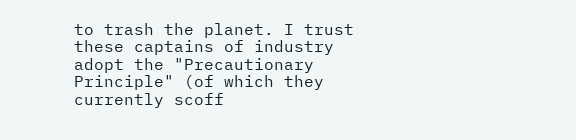to trash the planet. I trust these captains of industry adopt the "Precautionary Principle" (of which they currently scoff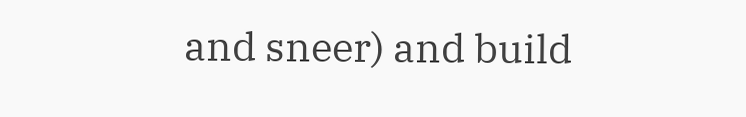and sneer) and build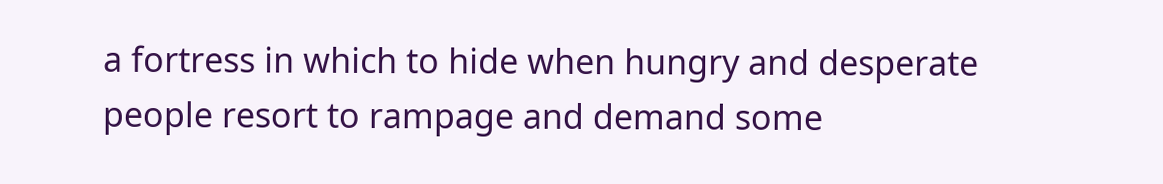a fortress in which to hide when hungry and desperate people resort to rampage and demand some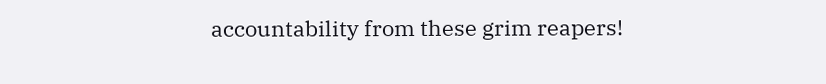accountability from these grim reapers!